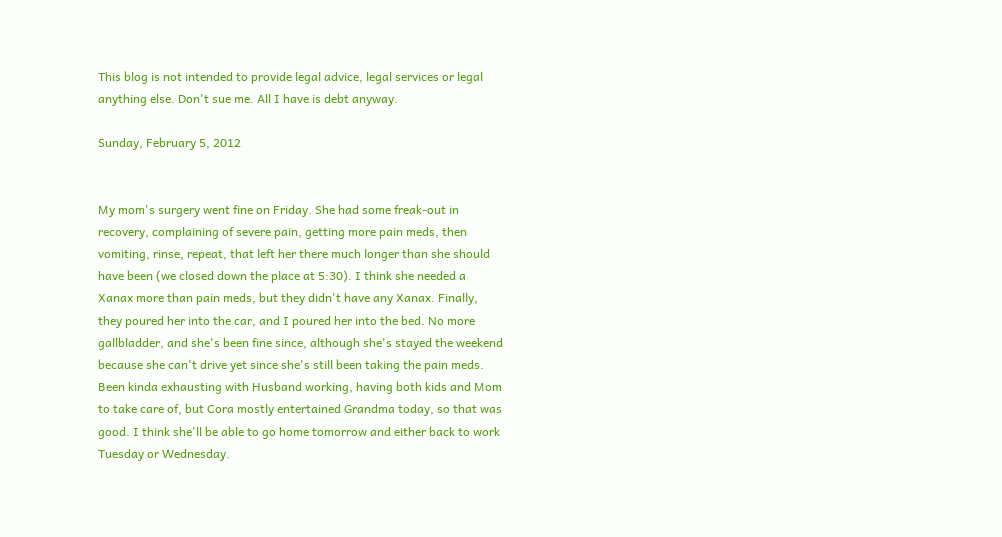This blog is not intended to provide legal advice, legal services or legal anything else. Don't sue me. All I have is debt anyway.

Sunday, February 5, 2012


My mom's surgery went fine on Friday. She had some freak-out in recovery, complaining of severe pain, getting more pain meds, then vomiting, rinse, repeat, that left her there much longer than she should have been (we closed down the place at 5:30). I think she needed a Xanax more than pain meds, but they didn't have any Xanax. Finally, they poured her into the car, and I poured her into the bed. No more gallbladder, and she's been fine since, although she's stayed the weekend because she can't drive yet since she's still been taking the pain meds. Been kinda exhausting with Husband working, having both kids and Mom to take care of, but Cora mostly entertained Grandma today, so that was good. I think she'll be able to go home tomorrow and either back to work Tuesday or Wednesday.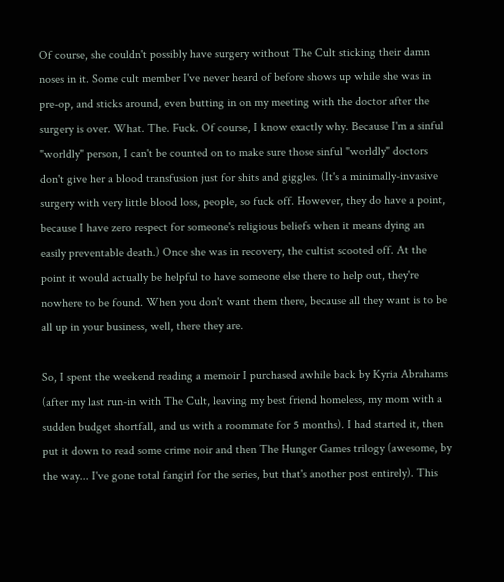Of course, she couldn't possibly have surgery without The Cult sticking their damn noses in it. Some cult member I've never heard of before shows up while she was in pre-op, and sticks around, even butting in on my meeting with the doctor after the surgery is over. What. The. Fuck. Of course, I know exactly why. Because I'm a sinful "worldly" person, I can't be counted on to make sure those sinful "worldly" doctors don't give her a blood transfusion just for shits and giggles. (It's a minimally-invasive surgery with very little blood loss, people, so fuck off. However, they do have a point, because I have zero respect for someone's religious beliefs when it means dying an easily preventable death.) Once she was in recovery, the cultist scooted off. At the point it would actually be helpful to have someone else there to help out, they're nowhere to be found. When you don't want them there, because all they want is to be all up in your business, well, there they are.

So, I spent the weekend reading a memoir I purchased awhile back by Kyria Abrahams (after my last run-in with The Cult, leaving my best friend homeless, my mom with a sudden budget shortfall, and us with a roommate for 5 months). I had started it, then put it down to read some crime noir and then The Hunger Games trilogy (awesome, by the way... I've gone total fangirl for the series, but that's another post entirely). This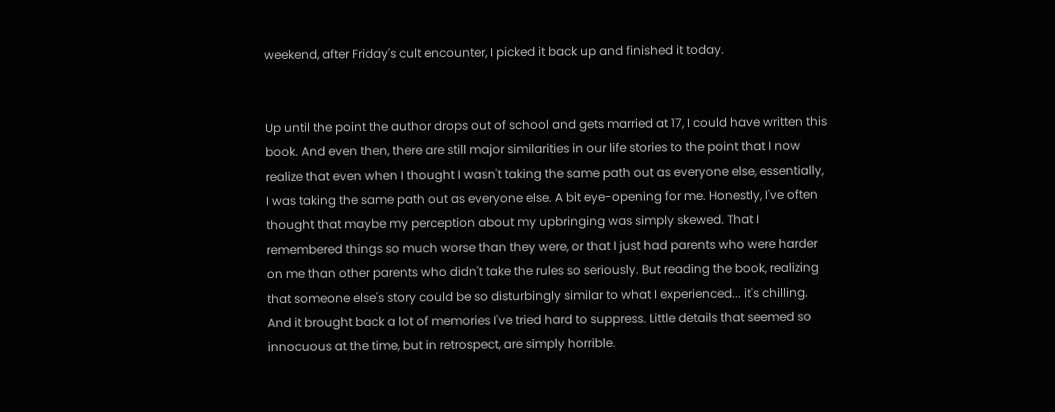weekend, after Friday's cult encounter, I picked it back up and finished it today.


Up until the point the author drops out of school and gets married at 17, I could have written this book. And even then, there are still major similarities in our life stories to the point that I now realize that even when I thought I wasn't taking the same path out as everyone else, essentially, I was taking the same path out as everyone else. A bit eye-opening for me. Honestly, I've often thought that maybe my perception about my upbringing was simply skewed. That I remembered things so much worse than they were, or that I just had parents who were harder on me than other parents who didn't take the rules so seriously. But reading the book, realizing that someone else's story could be so disturbingly similar to what I experienced... it's chilling. And it brought back a lot of memories I've tried hard to suppress. Little details that seemed so innocuous at the time, but in retrospect, are simply horrible.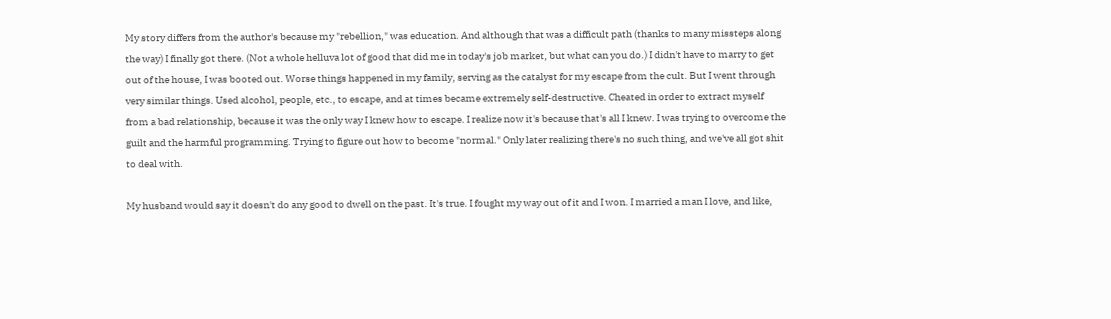My story differs from the author's because my "rebellion," was education. And although that was a difficult path (thanks to many missteps along the way) I finally got there. (Not a whole helluva lot of good that did me in today's job market, but what can you do.) I didn't have to marry to get out of the house, I was booted out. Worse things happened in my family, serving as the catalyst for my escape from the cult. But I went through very similar things. Used alcohol, people, etc., to escape, and at times became extremely self-destructive. Cheated in order to extract myself from a bad relationship, because it was the only way I knew how to escape. I realize now it's because that's all I knew. I was trying to overcome the guilt and the harmful programming. Trying to figure out how to become "normal." Only later realizing there's no such thing, and we've all got shit to deal with.

My husband would say it doesn't do any good to dwell on the past. It's true. I fought my way out of it and I won. I married a man I love, and like,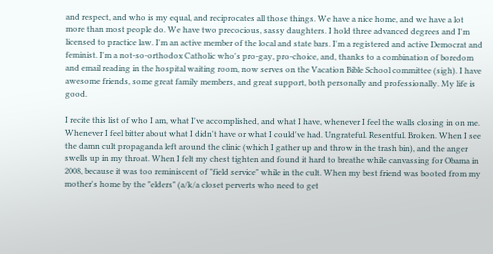and respect, and who is my equal, and reciprocates all those things. We have a nice home, and we have a lot more than most people do. We have two precocious, sassy daughters. I hold three advanced degrees and I'm licensed to practice law. I'm an active member of the local and state bars. I'm a registered and active Democrat and feminist. I'm a not-so-orthodox Catholic who's pro-gay, pro-choice, and, thanks to a combination of boredom and email reading in the hospital waiting room, now serves on the Vacation Bible School committee (sigh). I have awesome friends, some great family members, and great support, both personally and professionally. My life is good.

I recite this list of who I am, what I've accomplished, and what I have, whenever I feel the walls closing in on me. Whenever I feel bitter about what I didn't have or what I could've had. Ungrateful. Resentful. Broken. When I see the damn cult propaganda left around the clinic (which I gather up and throw in the trash bin), and the anger swells up in my throat. When I felt my chest tighten and found it hard to breathe while canvassing for Obama in 2008, because it was too reminiscent of "field service" while in the cult. When my best friend was booted from my mother's home by the "elders" (a/k/a closet perverts who need to get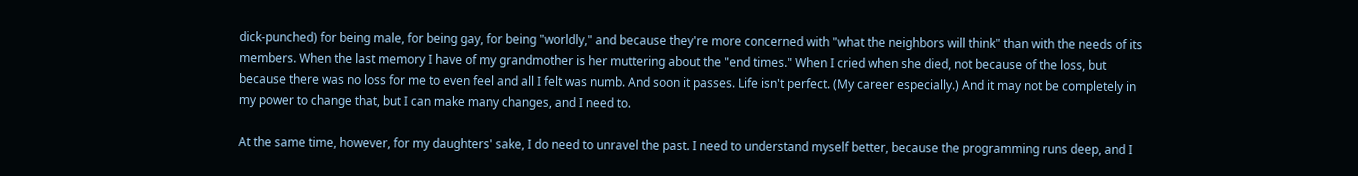dick-punched) for being male, for being gay, for being "worldly," and because they're more concerned with "what the neighbors will think" than with the needs of its members. When the last memory I have of my grandmother is her muttering about the "end times." When I cried when she died, not because of the loss, but because there was no loss for me to even feel and all I felt was numb. And soon it passes. Life isn't perfect. (My career especially.) And it may not be completely in my power to change that, but I can make many changes, and I need to.

At the same time, however, for my daughters' sake, I do need to unravel the past. I need to understand myself better, because the programming runs deep, and I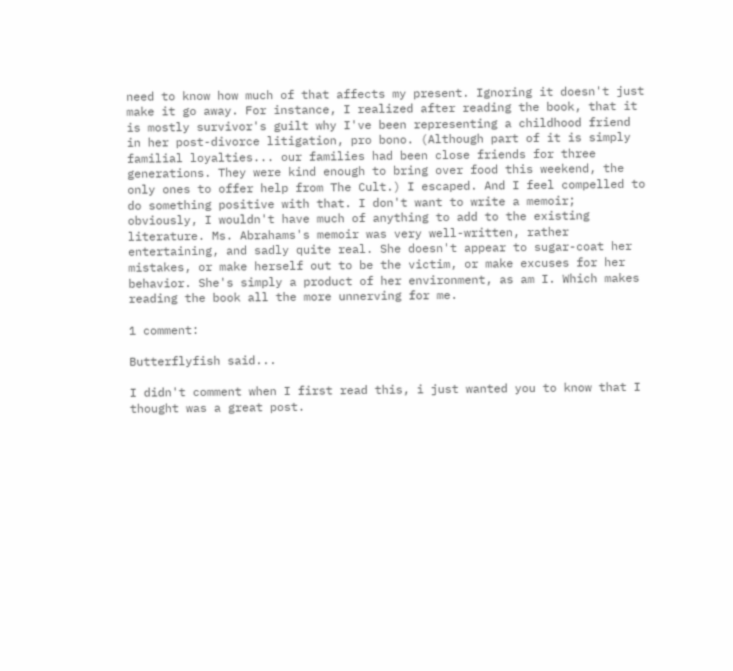need to know how much of that affects my present. Ignoring it doesn't just make it go away. For instance, I realized after reading the book, that it is mostly survivor's guilt why I've been representing a childhood friend in her post-divorce litigation, pro bono. (Although part of it is simply familial loyalties... our families had been close friends for three generations. They were kind enough to bring over food this weekend, the only ones to offer help from The Cult.) I escaped. And I feel compelled to do something positive with that. I don't want to write a memoir; obviously, I wouldn't have much of anything to add to the existing literature. Ms. Abrahams's memoir was very well-written, rather entertaining, and sadly quite real. She doesn't appear to sugar-coat her mistakes, or make herself out to be the victim, or make excuses for her behavior. She's simply a product of her environment, as am I. Which makes reading the book all the more unnerving for me.

1 comment:

Butterflyfish said...

I didn't comment when I first read this, i just wanted you to know that I thought was a great post.